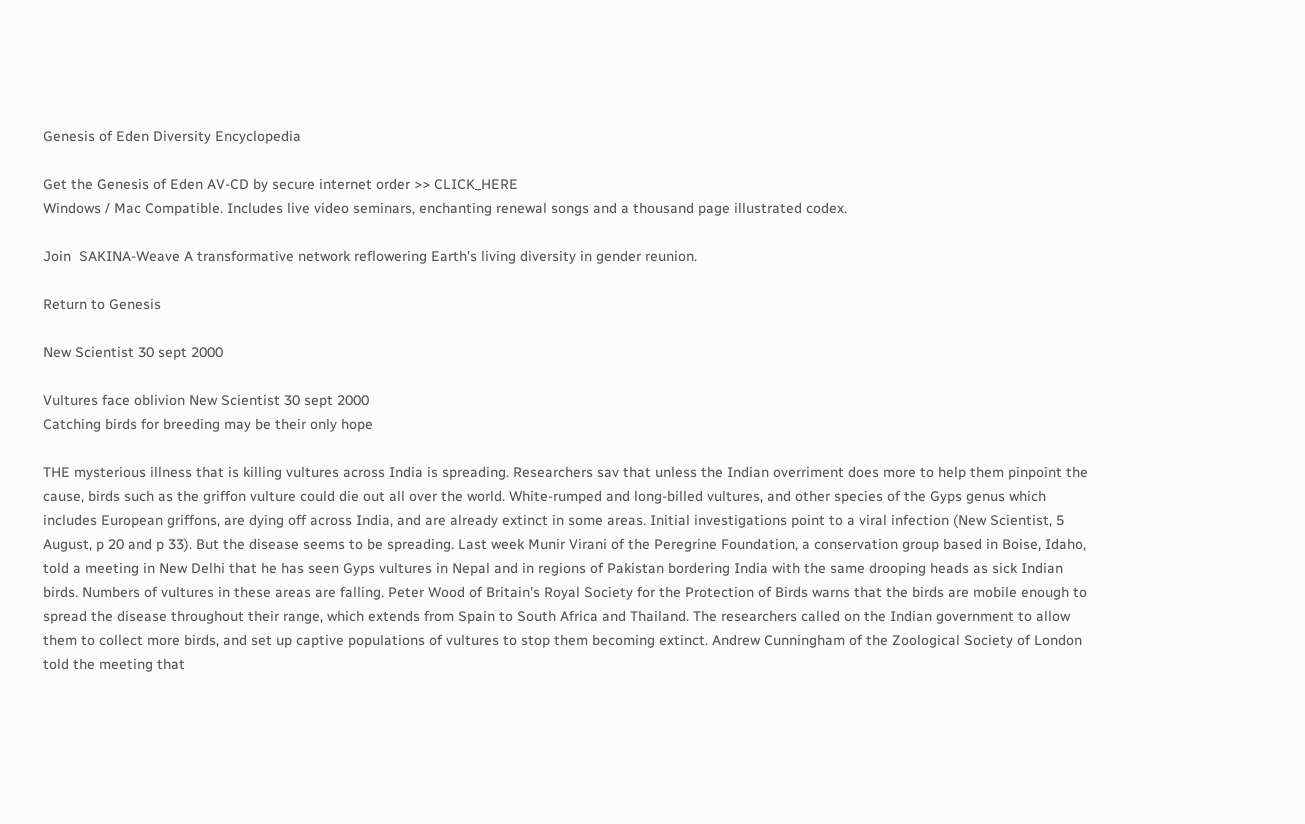Genesis of Eden Diversity Encyclopedia

Get the Genesis of Eden AV-CD by secure internet order >> CLICK_HERE
Windows / Mac Compatible. Includes live video seminars, enchanting renewal songs and a thousand page illustrated codex.

Join  SAKINA-Weave A transformative network reflowering Earth's living diversity in gender reunion.

Return to Genesis

New Scientist 30 sept 2000

Vultures face oblivion New Scientist 30 sept 2000
Catching birds for breeding may be their only hope

THE mysterious illness that is killing vultures across India is spreading. Researchers sav that unless the Indian overriment does more to help them pinpoint the cause, birds such as the griffon vulture could die out all over the world. White-rumped and long-billed vultures, and other species of the Gyps genus which includes European griffons, are dying off across India, and are already extinct in some areas. Initial investigations point to a viral infection (New Scientist, 5 August, p 20 and p 33). But the disease seems to be spreading. Last week Munir Virani of the Peregrine Foundation, a conservation group based in Boise, Idaho, told a meeting in New Delhi that he has seen Gyps vultures in Nepal and in regions of Pakistan bordering India with the same drooping heads as sick Indian birds. Numbers of vultures in these areas are falling. Peter Wood of Britain's Royal Society for the Protection of Birds warns that the birds are mobile enough to spread the disease throughout their range, which extends from Spain to South Africa and Thailand. The researchers called on the Indian government to allow them to collect more birds, and set up captive populations of vultures to stop them becoming extinct. Andrew Cunningham of the Zoological Society of London told the meeting that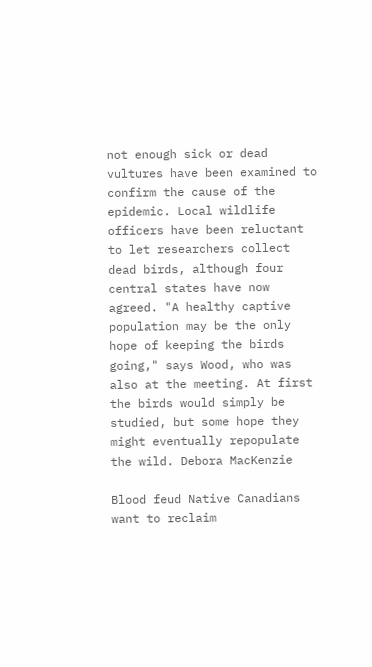not enough sick or dead vultures have been examined to confirm the cause of the epidemic. Local wildlife officers have been reluctant to let researchers collect dead birds, although four central states have now agreed. "A healthy captive population may be the only hope of keeping the birds going," says Wood, who was also at the meeting. At first the birds would simply be studied, but some hope they might eventually repopulate the wild. Debora MacKenzie

Blood feud Native Canadians want to reclaim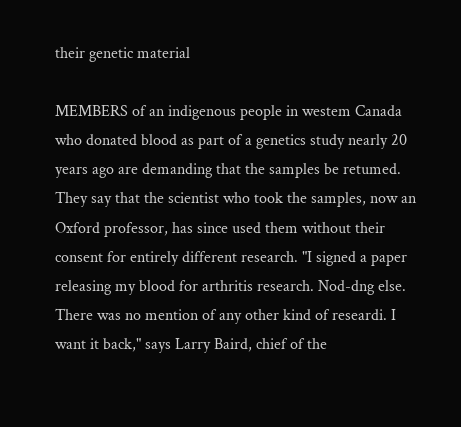their genetic material

MEMBERS of an indigenous people in westem Canada who donated blood as part of a genetics study nearly 20 years ago are demanding that the samples be retumed. They say that the scientist who took the samples, now an Oxford professor, has since used them without their consent for entirely different research. "I signed a paper releasing my blood for arthritis research. Nod-dng else. There was no mention of any other kind of researdi. I want it back," says Larry Baird, chief of the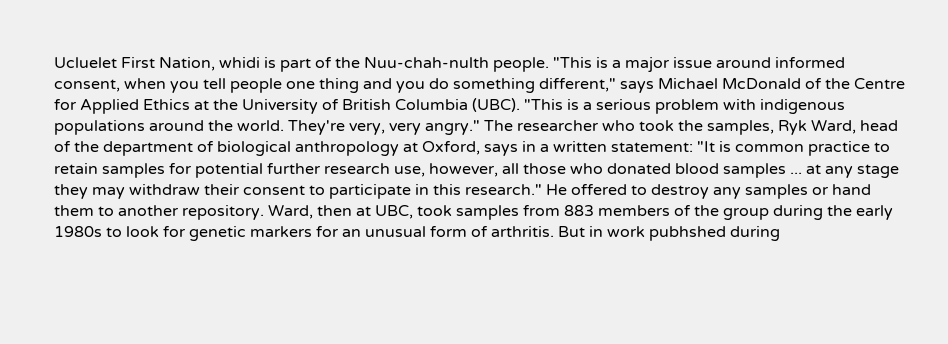Ucluelet First Nation, whidi is part of the Nuu-chah-nulth people. "This is a major issue around informed consent, when you tell people one thing and you do something different," says Michael McDonald of the Centre for Applied Ethics at the University of British Columbia (UBC). "This is a serious problem with indigenous populations around the world. They're very, very angry." The researcher who took the samples, Ryk Ward, head of the department of biological anthropology at Oxford, says in a written statement: "It is common practice to retain samples for potential further research use, however, all those who donated blood samples ... at any stage they may withdraw their consent to participate in this research." He offered to destroy any samples or hand them to another repository. Ward, then at UBC, took samples from 883 members of the group during the early 1980s to look for genetic markers for an unusual form of arthritis. But in work pubhshed during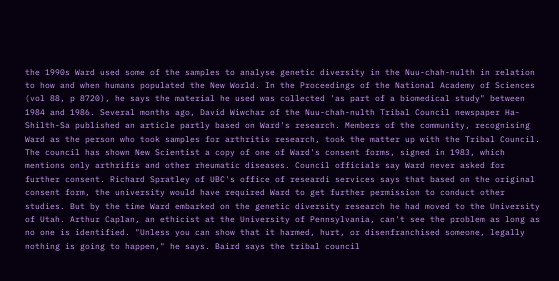the 1990s Ward used some of the samples to analyse genetic diversity in the Nuu-chah-nulth in relation to how and when humans populated the New World. In the Proceedings of the National Academy of Sciences (vol 88, p 8720), he says the material he used was collected 'as part of a biomedical study" between 1984 and 1986. Several months ago, David Wiwchar of the Nuu-chah-nulth Tribal Council newspaper Ha-Shilth-Sa published an article partly based on Ward's research. Members of the community, recognising Ward as the person who took samples for arthritis research, took the matter up with the Tribal Council. The council has shown New Scientist a copy of one of Ward's consent forms, signed in 1983, which mentions only arthrifis and other rheumatic diseases. Council officials say Ward never asked for further consent. Richard Spratley of UBC's office of researdi services says that based on the original consent form, the university would have required Ward to get further permission to conduct other studies. But by the time Ward embarked on the genetic diversity research he had moved to the University of Utah. Arthur Caplan, an ethicist at the University of Pennsylvania, can't see the problem as long as no one is identified. "Unless you can show that it harmed, hurt, or disenfranchised someone, legally nothing is going to happen," he says. Baird says the tribal council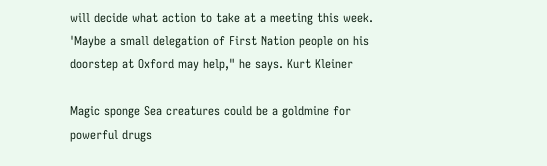will decide what action to take at a meeting this week. 'Maybe a small delegation of First Nation people on his doorstep at Oxford may help," he says. Kurt Kleiner

Magic sponge Sea creatures could be a goldmine for powerful drugs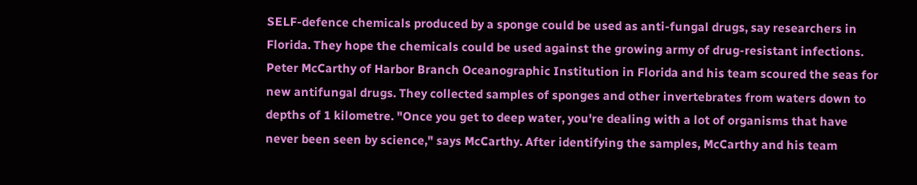SELF-defence chemicals produced by a sponge could be used as anti-fungal drugs, say researchers in Florida. They hope the chemicals could be used against the growing army of drug-resistant infections. Peter McCarthy of Harbor Branch Oceanographic Institution in Florida and his team scoured the seas for new antifungal drugs. They collected samples of sponges and other invertebrates from waters down to depths of 1 kilometre. "Once you get to deep water, you're dealing with a lot of organisms that have never been seen by science," says McCarthy. After identifying the samples, McCarthy and his team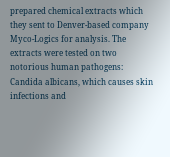prepared chemical extracts which they sent to Denver-based company Myco-Logics for analysis. The extracts were tested on two notorious human pathogens: Candida albicans, which causes skin infections and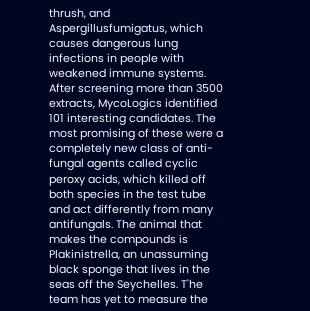thrush, and Aspergillusfumigatus, which causes dangerous lung infections in people with weakened immune systems. After screening more than 3500 extracts, MycoLogics identified 101 interesting candidates. The most promising of these were a completely new class of anti-fungal agents called cyclic peroxy acids, which killed off both species in the test tube and act differently from many antifungals. The animal that makes the compounds is Plakinistrella, an unassuming black sponge that lives in the seas off the Seychelles. T'he team has yet to measure the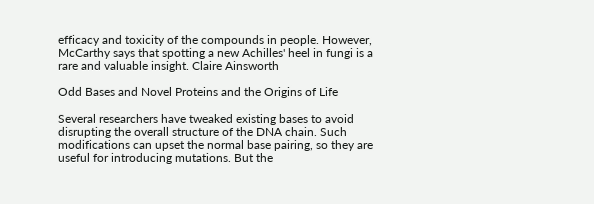efficacy and toxicity of the compounds in people. However, McCarthy says that spotting a new Achilles' heel in fungi is a rare and valuable insight. Claire Ainsworth

Odd Bases and Novel Proteins and the Origins of Life

Several researchers have tweaked existing bases to avoid disrupting the overall structure of the DNA chain. Such modifications can upset the normal base pairing, so they are useful for introducing mutations. But the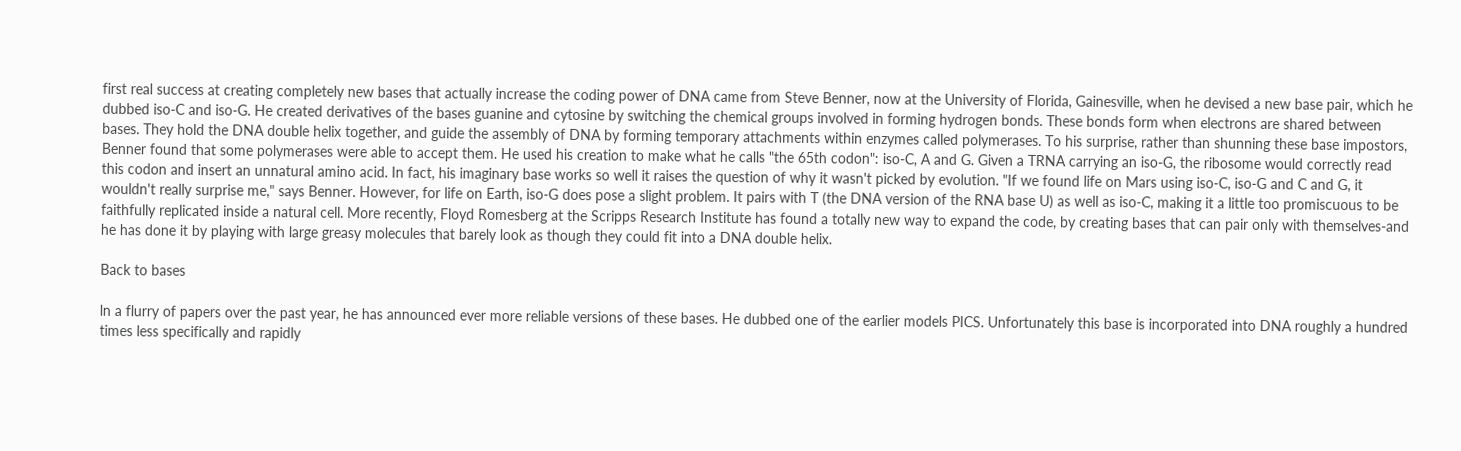first real success at creating completely new bases that actually increase the coding power of DNA came from Steve Benner, now at the University of Florida, Gainesville, when he devised a new base pair, which he dubbed iso-C and iso-G. He created derivatives of the bases guanine and cytosine by switching the chemical groups involved in forming hydrogen bonds. These bonds form when electrons are shared between bases. They hold the DNA double helix together, and guide the assembly of DNA by forming temporary attachments within enzymes called polymerases. To his surprise, rather than shunning these base impostors, Benner found that some polymerases were able to accept them. He used his creation to make what he calls "the 65th codon": iso-C, A and G. Given a TRNA carrying an iso-G, the ribosome would correctly read this codon and insert an unnatural amino acid. In fact, his imaginary base works so well it raises the question of why it wasn't picked by evolution. "If we found life on Mars using iso-C, iso-G and C and G, it wouldn't really surprise me," says Benner. However, for life on Earth, iso-G does pose a slight problem. It pairs with T (the DNA version of the RNA base U) as well as iso-C, making it a little too promiscuous to be faithfully replicated inside a natural cell. More recently, Floyd Romesberg at the Scripps Research Institute has found a totally new way to expand the code, by creating bases that can pair only with themselves-and he has done it by playing with large greasy molecules that barely look as though they could fit into a DNA double helix.

Back to bases

ln a flurry of papers over the past year, he has announced ever more reliable versions of these bases. He dubbed one of the earlier models PICS. Unfortunately this base is incorporated into DNA roughly a hundred times less specifically and rapidly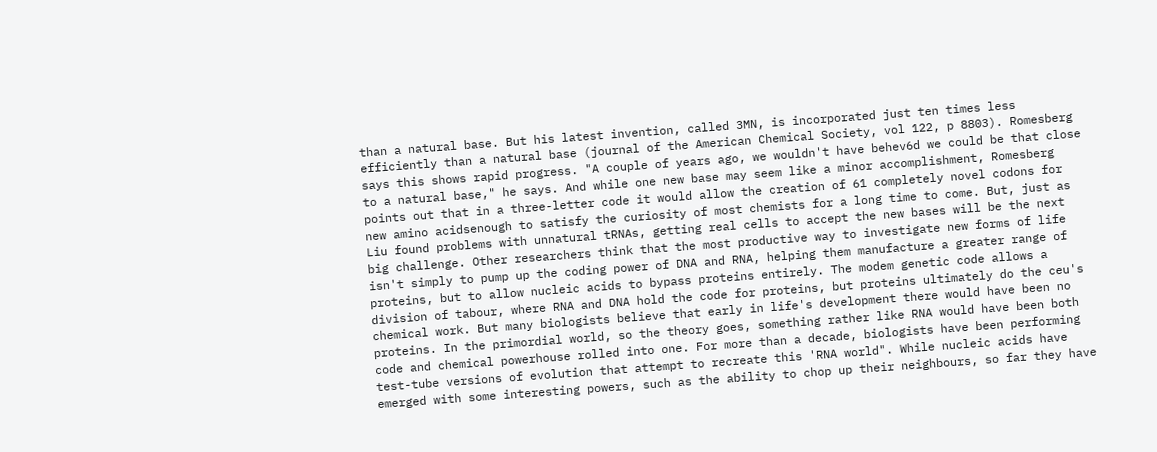than a natural base. But his latest invention, called 3MN, is incorporated just ten times less efficiently than a natural base (journal of the American Chemical Society, vol 122, p 8803). Romesberg says this shows rapid progress. "A couple of years ago, we wouldn't have behev6d we could be that close to a natural base," he says. And while one new base may seem like a minor accomplishment, Romesberg points out that in a three-letter code it would allow the creation of 61 completely novel codons for new amino acidsenough to satisfy the curiosity of most chemists for a long time to come. But, just as Liu found problems with unnatural tRNAs, getting real cells to accept the new bases will be the next big challenge. Other researchers think that the most productive way to investigate new forms of life isn't simply to pump up the coding power of DNA and RNA, helping them manufacture a greater range of proteins, but to allow nucleic acids to bypass proteins entirely. The modem genetic code allows a division of tabour, where RNA and DNA hold the code for proteins, but proteins ultimately do the ceu's chemical work. But many biologists believe that early in life's development there would have been no proteins. In the primordial world, so the theory goes, something rather like RNA would have been both code and chemical powerhouse rolled into one. For more than a decade, biologists have been performing test-tube versions of evolution that attempt to recreate this 'RNA world". While nucleic acids have emerged with some interesting powers, such as the ability to chop up their neighbours, so far they have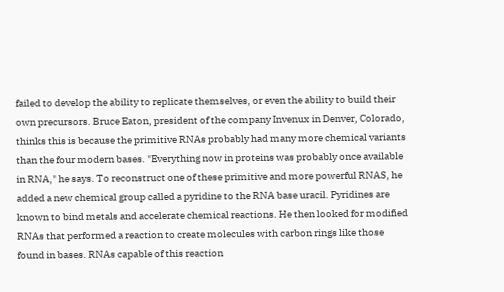failed to develop the ability to replicate themselves, or even the ability to build their own precursors. Bruce Eaton, president of the company Invenux in Denver, Colorado, thinks this is because the primitive RNAs probably had many more chemical variants than the four modern bases. "Everything now in proteins was probably once available in RNA," he says. To reconstruct one of these primitive and more powerful RNAS, he added a new chemical group called a pyridine to the RNA base uracil. Pyridines are known to bind metals and accelerate chemical reactions. He then looked for modified RNAs that performed a reaction to create molecules with carbon rings like those found in bases. RNAs capable of this reaction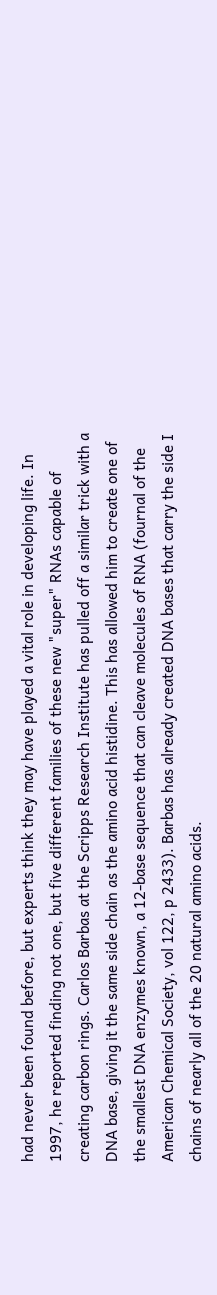had never been found before, but experts think they may have played a vital role in developing life. In 1997, he reported finding not one, but five different families of these new "super" RNAs capable of creating carbon rings. Carlos Barbas at the Scripps Research Institute has pulled off a similar trick with a DNA base, giving it the same side chain as the amino acid histidine. This has allowed him to create one of the smallest DNA enzymes known, a 12-base sequence that can cleave molecules of RNA (fournal of the American Chemical Society, vol 122, p 2433). Barbas has already created DNA bases that carry the side I chains of nearly all of the 20 natural amino acids.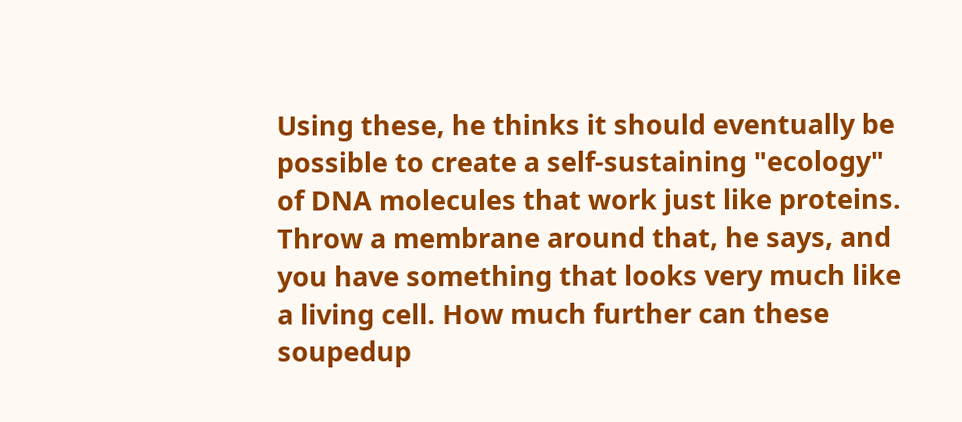Using these, he thinks it should eventually be possible to create a self-sustaining "ecology" of DNA molecules that work just like proteins. Throw a membrane around that, he says, and you have something that looks very much like a living cell. How much further can these soupedup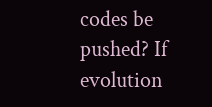codes be pushed? If evolution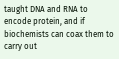taught DNA and RNA to encode protein, and if biochemists can coax them to carry out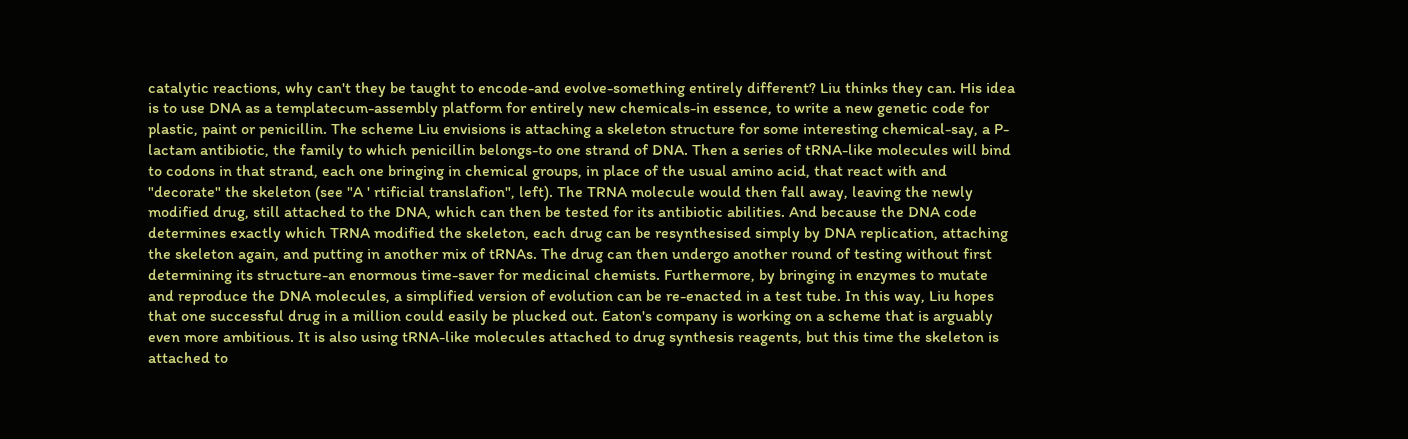catalytic reactions, why can't they be taught to encode-and evolve-something entirely different? Liu thinks they can. His idea is to use DNA as a templatecum-assembly platform for entirely new chemicals-in essence, to write a new genetic code for plastic, paint or penicillin. The scheme Liu envisions is attaching a skeleton structure for some interesting chemical-say, a P-lactam antibiotic, the family to which penicillin belongs-to one strand of DNA. Then a series of tRNA-like molecules will bind to codons in that strand, each one bringing in chemical groups, in place of the usual amino acid, that react with and "decorate" the skeleton (see "A ' rtificial translafion", left). The TRNA molecule would then fall away, leaving the newly modified drug, still attached to the DNA, which can then be tested for its antibiotic abilities. And because the DNA code determines exactly which TRNA modified the skeleton, each drug can be resynthesised simply by DNA replication, attaching the skeleton again, and putting in another mix of tRNAs. The drug can then undergo another round of testing without first determining its structure-an enormous time-saver for medicinal chemists. Furthermore, by bringing in enzymes to mutate and reproduce the DNA molecules, a simplified version of evolution can be re-enacted in a test tube. In this way, Liu hopes that one successful drug in a million could easily be plucked out. Eaton's company is working on a scheme that is arguably even more ambitious. It is also using tRNA-like molecules attached to drug synthesis reagents, but this time the skeleton is attached to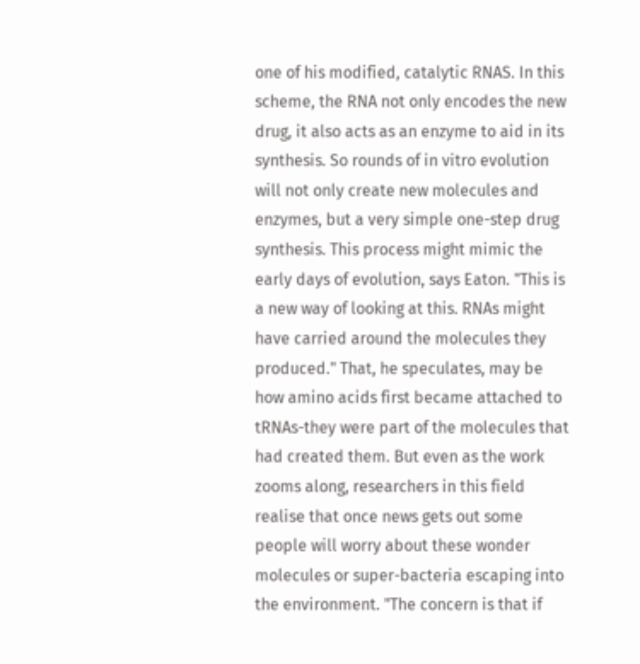one of his modified, catalytic RNAS. In this scheme, the RNA not only encodes the new drug, it also acts as an enzyme to aid in its synthesis. So rounds of in vitro evolution will not only create new molecules and enzymes, but a very simple one-step drug synthesis. This process might mimic the early days of evolution, says Eaton. "This is a new way of looking at this. RNAs might have carried around the molecules they produced." That, he speculates, may be how amino acids first became attached to tRNAs-they were part of the molecules that had created them. But even as the work zooms along, researchers in this field realise that once news gets out some people will worry about these wonder molecules or super-bacteria escaping into the environment. "The concern is that if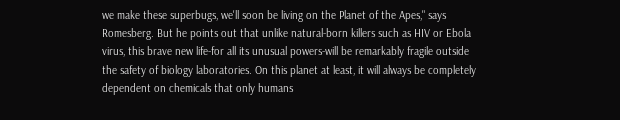we make these superbugs, we'll soon be living on the Planet of the Apes," says Romesberg. But he points out that unlike natural-born killers such as HIV or Ebola virus, this brave new life-for all its unusual powers-will be remarkably fragile outside the safety of biology laboratories. On this planet at least, it will always be completely dependent on chemicals that only humans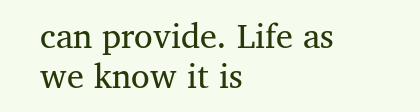can provide. Life as we know it is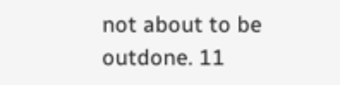not about to be outdone. 11